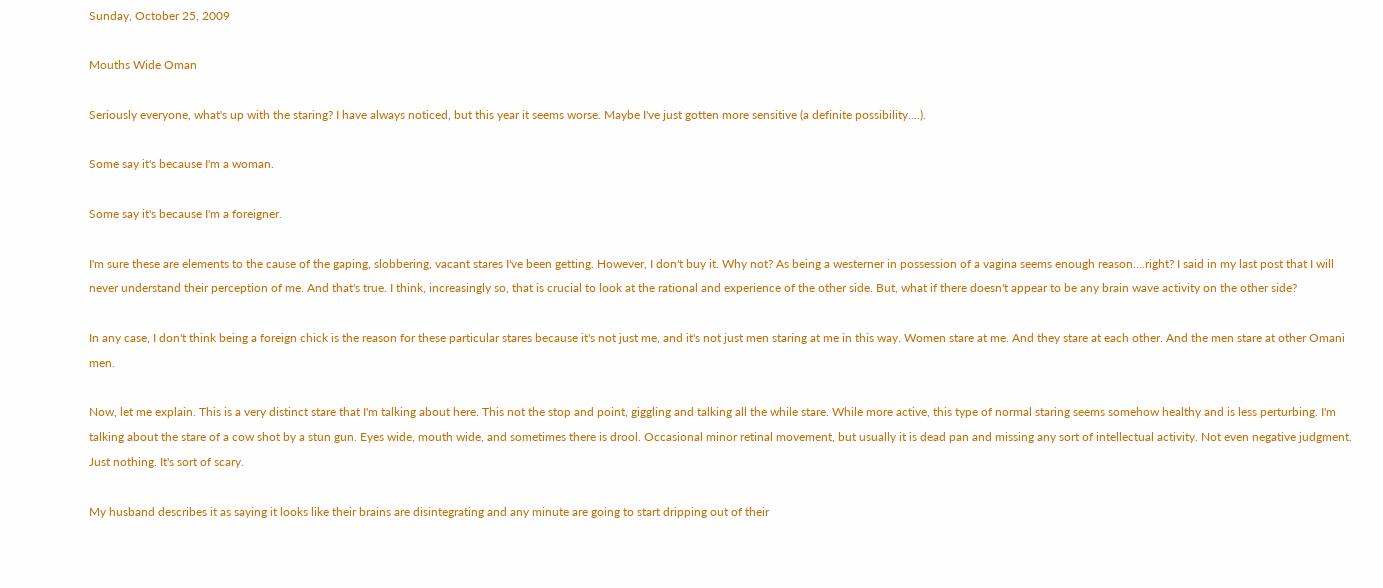Sunday, October 25, 2009

Mouths Wide Oman

Seriously everyone, what's up with the staring? I have always noticed, but this year it seems worse. Maybe I've just gotten more sensitive (a definite possibility....).

Some say it's because I'm a woman.

Some say it's because I'm a foreigner.

I'm sure these are elements to the cause of the gaping, slobbering, vacant stares I've been getting. However, I don't buy it. Why not? As being a westerner in possession of a vagina seems enough reason....right? I said in my last post that I will never understand their perception of me. And that's true. I think, increasingly so, that is crucial to look at the rational and experience of the other side. But, what if there doesn't appear to be any brain wave activity on the other side?

In any case, I don't think being a foreign chick is the reason for these particular stares because it's not just me, and it's not just men staring at me in this way. Women stare at me. And they stare at each other. And the men stare at other Omani men.

Now, let me explain. This is a very distinct stare that I'm talking about here. This not the stop and point, giggling and talking all the while stare. While more active, this type of normal staring seems somehow healthy and is less perturbing. I'm talking about the stare of a cow shot by a stun gun. Eyes wide, mouth wide, and sometimes there is drool. Occasional minor retinal movement, but usually it is dead pan and missing any sort of intellectual activity. Not even negative judgment. Just nothing. It's sort of scary.

My husband describes it as saying it looks like their brains are disintegrating and any minute are going to start dripping out of their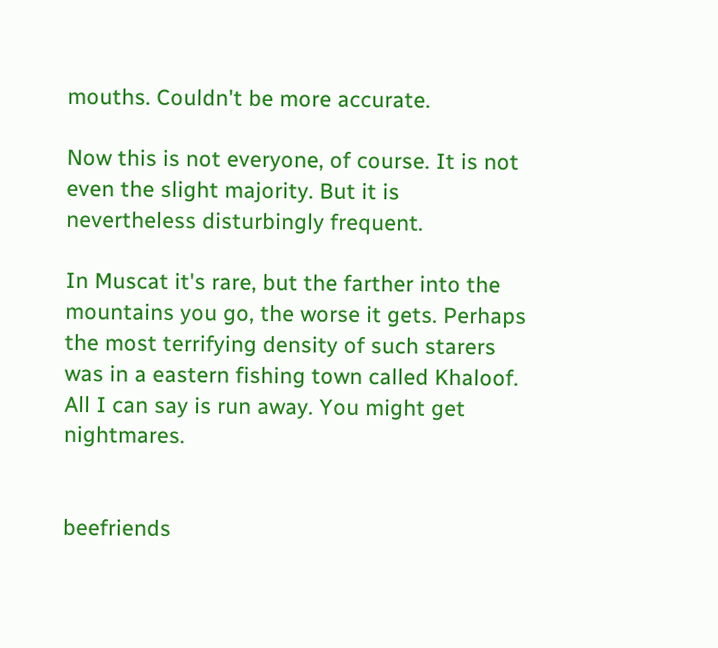mouths. Couldn't be more accurate.

Now this is not everyone, of course. It is not even the slight majority. But it is nevertheless disturbingly frequent.

In Muscat it's rare, but the farther into the mountains you go, the worse it gets. Perhaps the most terrifying density of such starers was in a eastern fishing town called Khaloof. All I can say is run away. You might get nightmares.


beefriends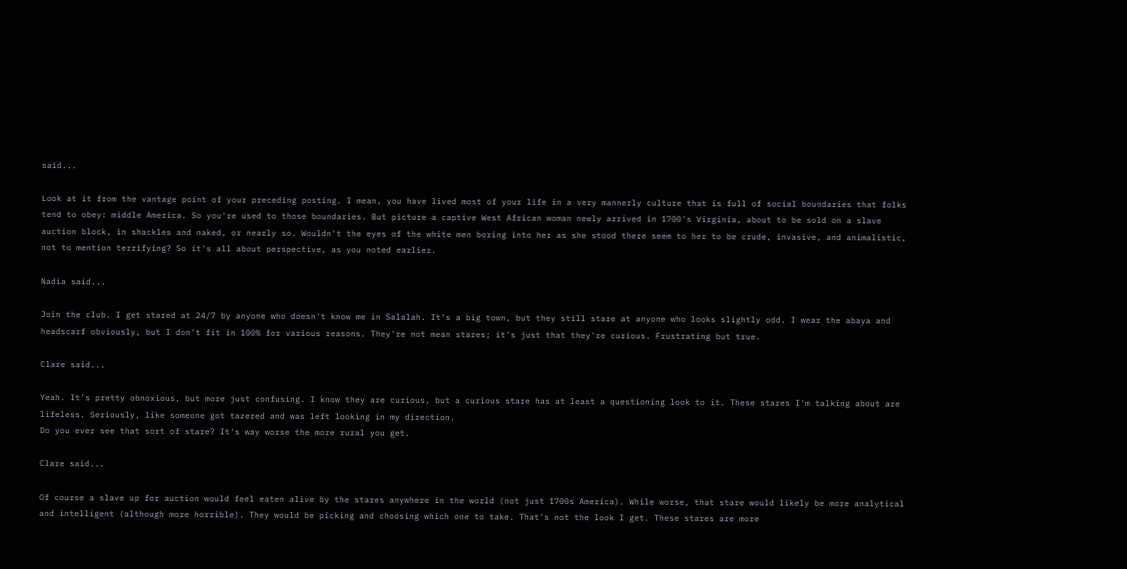said...

Look at it from the vantage point of your preceding posting. I mean, you have lived most of your life in a very mannerly culture that is full of social boundaries that folks tend to obey: middle America. So you're used to those boundaries. But picture a captive West African woman newly arrived in 1700's Virginia, about to be sold on a slave auction block, in shackles and naked, or nearly so. Wouldn't the eyes of the white men boring into her as she stood there seem to her to be crude, invasive, and animalistic, not to mention terrifying? So it's all about perspective, as you noted earlier.

Nadia said...

Join the club. I get stared at 24/7 by anyone who doesn't know me in Salalah. It's a big town, but they still stare at anyone who looks slightly odd. I wear the abaya and headscarf obviously, but I don't fit in 100% for various reasons. They're not mean stares; it's just that they're curious. Frustrating but true.

Clare said...

Yeah. It's pretty obnoxious, but more just confusing. I know they are curious, but a curious stare has at least a questioning look to it. These stares I'm talking about are lifeless. Seriously, like someone got tazered and was left looking in my direction.
Do you ever see that sort of stare? It's way worse the more rural you get.

Clare said...

Of course a slave up for auction would feel eaten alive by the stares anywhere in the world (not just 1700s America). While worse, that stare would likely be more analytical and intelligent (although more horrible). They would be picking and choosing which one to take. That's not the look I get. These stares are more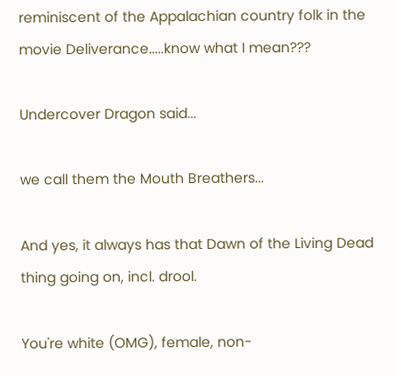reminiscent of the Appalachian country folk in the movie Deliverance.....know what I mean???

Undercover Dragon said...

we call them the Mouth Breathers...

And yes, it always has that Dawn of the Living Dead thing going on, incl. drool.

You're white (OMG), female, non-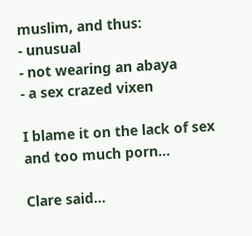muslim, and thus:
- unusual
- not wearing an abaya
- a sex crazed vixen

I blame it on the lack of sex and too much porn...

Clare said...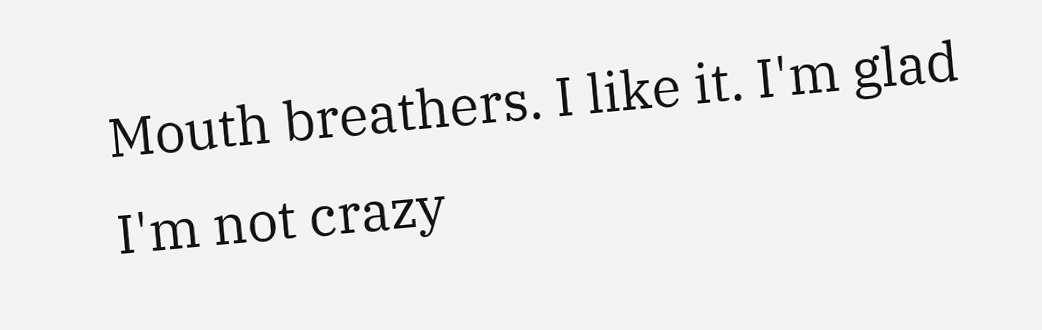Mouth breathers. I like it. I'm glad I'm not crazy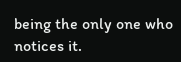being the only one who notices it.